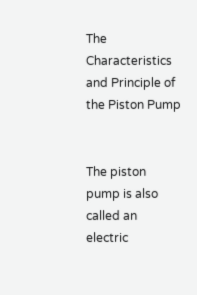The Characteristics and Principle of the Piston Pump


The piston pump is also called an electric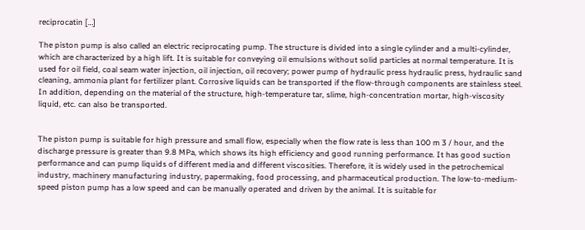reciprocatin […]

The piston pump is also called an electric reciprocating pump. The structure is divided into a single cylinder and a multi-cylinder, which are characterized by a high lift. It is suitable for conveying oil emulsions without solid particles at normal temperature. It is used for oil field, coal seam water injection, oil injection, oil recovery; power pump of hydraulic press hydraulic press, hydraulic sand cleaning, ammonia plant for fertilizer plant. Corrosive liquids can be transported if the flow-through components are stainless steel. In addition, depending on the material of the structure, high-temperature tar, slime, high-concentration mortar, high-viscosity liquid, etc. can also be transported.


The piston pump is suitable for high pressure and small flow, especially when the flow rate is less than 100 m 3 / hour, and the discharge pressure is greater than 9.8 MPa, which shows its high efficiency and good running performance. It has good suction performance and can pump liquids of different media and different viscosities. Therefore, it is widely used in the petrochemical industry, machinery manufacturing industry, papermaking, food processing, and pharmaceutical production. The low-to-medium-speed piston pump has a low speed and can be manually operated and driven by the animal. It is suitable for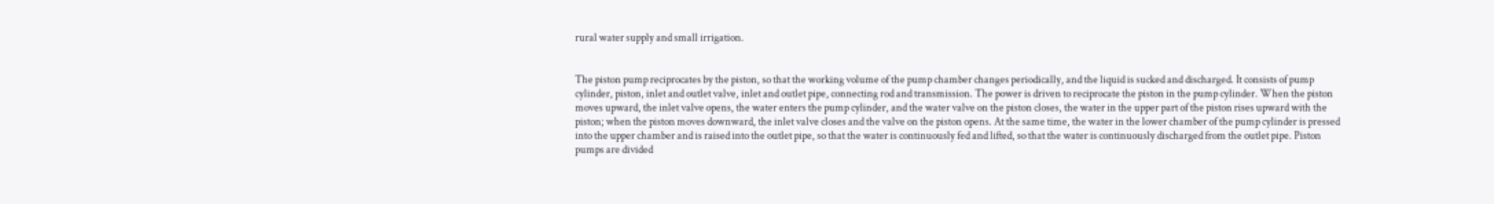rural water supply and small irrigation.


The piston pump reciprocates by the piston, so that the working volume of the pump chamber changes periodically, and the liquid is sucked and discharged. It consists of pump cylinder, piston, inlet and outlet valve, inlet and outlet pipe, connecting rod and transmission. The power is driven to reciprocate the piston in the pump cylinder. When the piston moves upward, the inlet valve opens, the water enters the pump cylinder, and the water valve on the piston closes, the water in the upper part of the piston rises upward with the piston; when the piston moves downward, the inlet valve closes and the valve on the piston opens. At the same time, the water in the lower chamber of the pump cylinder is pressed into the upper chamber and is raised into the outlet pipe, so that the water is continuously fed and lifted, so that the water is continuously discharged from the outlet pipe. Piston pumps are divided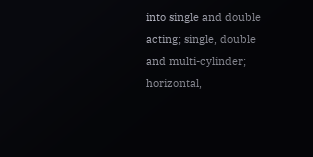into single and double acting; single, double and multi-cylinder; horizontal,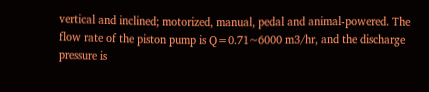vertical and inclined; motorized, manual, pedal and animal-powered. The flow rate of the piston pump is Q=0.71~6000 m3/hr, and the discharge pressure is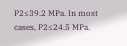P2≤39.2 MPa. In most cases, P2≤24.5 MPa.